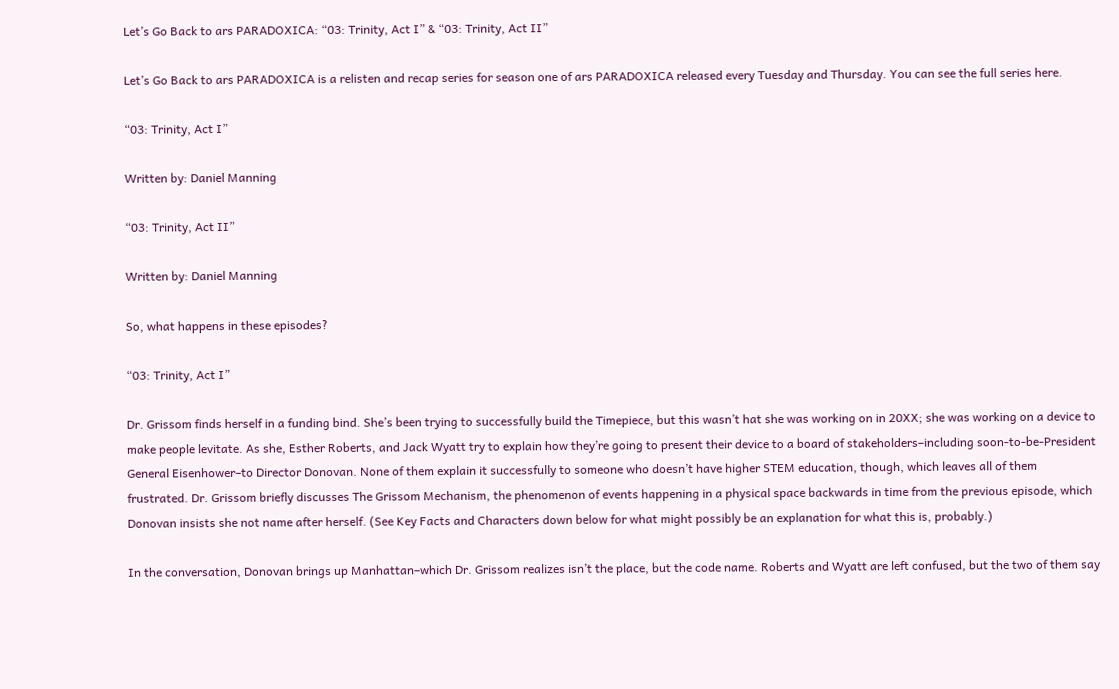Let’s Go Back to ars PARADOXICA: “03: Trinity, Act I” & “03: Trinity, Act II”

Let’s Go Back to ars PARADOXICA is a relisten and recap series for season one of ars PARADOXICA released every Tuesday and Thursday. You can see the full series here.

“03: Trinity, Act I”

Written by: Daniel Manning

“03: Trinity, Act II”

Written by: Daniel Manning

So, what happens in these episodes?

“03: Trinity, Act I”

Dr. Grissom finds herself in a funding bind. She’s been trying to successfully build the Timepiece, but this wasn’t hat she was working on in 20XX; she was working on a device to make people levitate. As she, Esther Roberts, and Jack Wyatt try to explain how they’re going to present their device to a board of stakeholders–including soon-to-be-President General Eisenhower–to Director Donovan. None of them explain it successfully to someone who doesn’t have higher STEM education, though, which leaves all of them frustrated. Dr. Grissom briefly discusses The Grissom Mechanism, the phenomenon of events happening in a physical space backwards in time from the previous episode, which Donovan insists she not name after herself. (See Key Facts and Characters down below for what might possibly be an explanation for what this is, probably.)

In the conversation, Donovan brings up Manhattan–which Dr. Grissom realizes isn’t the place, but the code name. Roberts and Wyatt are left confused, but the two of them say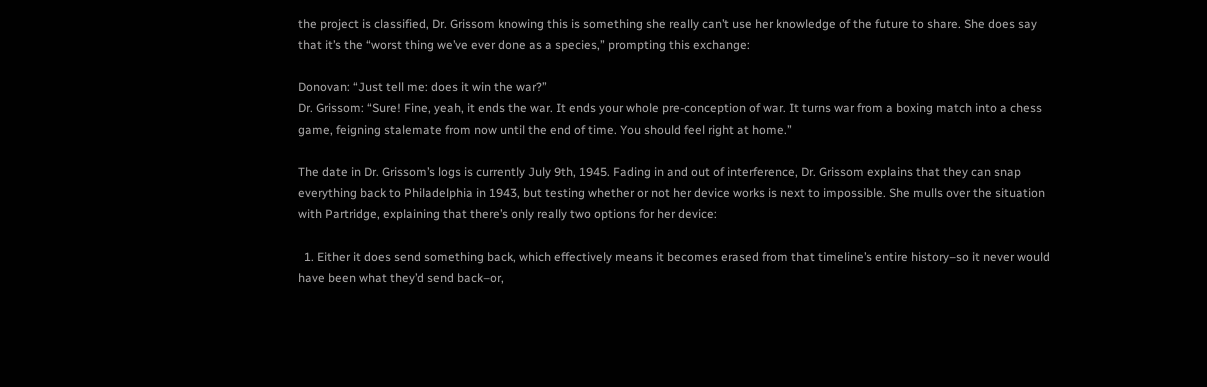the project is classified, Dr. Grissom knowing this is something she really can’t use her knowledge of the future to share. She does say that it’s the “worst thing we’ve ever done as a species,” prompting this exchange:

Donovan: “Just tell me: does it win the war?”
Dr. Grissom: “Sure! Fine, yeah, it ends the war. It ends your whole pre-conception of war. It turns war from a boxing match into a chess game, feigning stalemate from now until the end of time. You should feel right at home.”

The date in Dr. Grissom’s logs is currently July 9th, 1945. Fading in and out of interference, Dr. Grissom explains that they can snap everything back to Philadelphia in 1943, but testing whether or not her device works is next to impossible. She mulls over the situation with Partridge, explaining that there’s only really two options for her device:

  1. Either it does send something back, which effectively means it becomes erased from that timeline’s entire history–so it never would have been what they’d send back–or,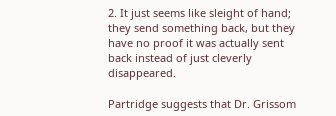2. It just seems like sleight of hand; they send something back, but they have no proof it was actually sent back instead of just cleverly disappeared.

Partridge suggests that Dr. Grissom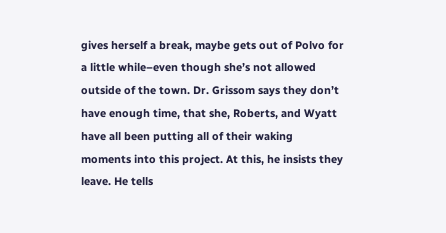gives herself a break, maybe gets out of Polvo for a little while–even though she’s not allowed outside of the town. Dr. Grissom says they don’t have enough time, that she, Roberts, and Wyatt have all been putting all of their waking moments into this project. At this, he insists they leave. He tells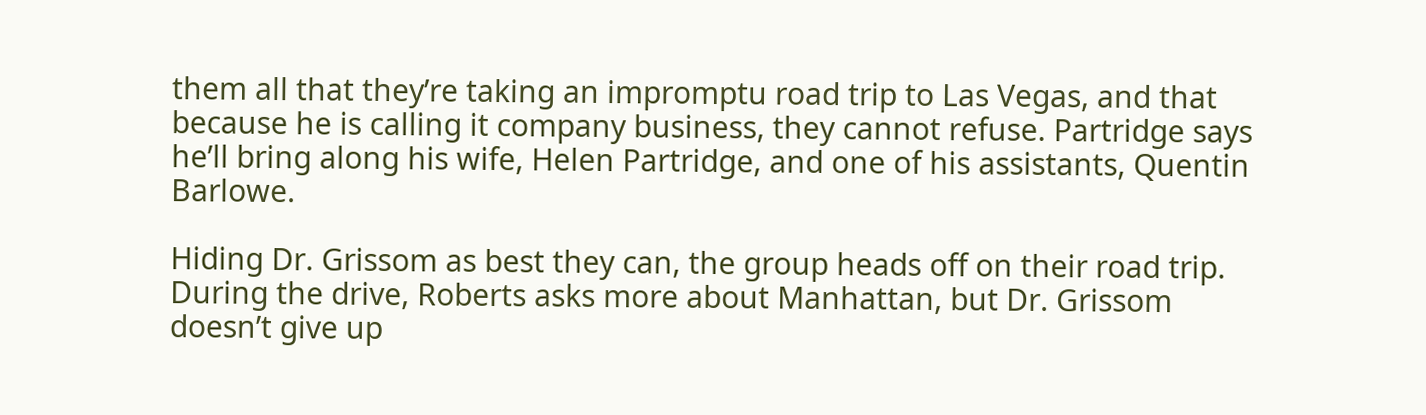them all that they’re taking an impromptu road trip to Las Vegas, and that because he is calling it company business, they cannot refuse. Partridge says he’ll bring along his wife, Helen Partridge, and one of his assistants, Quentin Barlowe.

Hiding Dr. Grissom as best they can, the group heads off on their road trip. During the drive, Roberts asks more about Manhattan, but Dr. Grissom doesn’t give up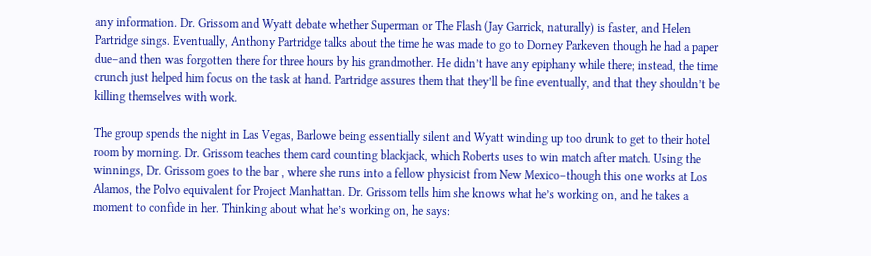any information. Dr. Grissom and Wyatt debate whether Superman or The Flash (Jay Garrick, naturally) is faster, and Helen Partridge sings. Eventually, Anthony Partridge talks about the time he was made to go to Dorney Parkeven though he had a paper due–and then was forgotten there for three hours by his grandmother. He didn’t have any epiphany while there; instead, the time crunch just helped him focus on the task at hand. Partridge assures them that they’ll be fine eventually, and that they shouldn’t be killing themselves with work.

The group spends the night in Las Vegas, Barlowe being essentially silent and Wyatt winding up too drunk to get to their hotel room by morning. Dr. Grissom teaches them card counting blackjack, which Roberts uses to win match after match. Using the winnings, Dr. Grissom goes to the bar , where she runs into a fellow physicist from New Mexico–though this one works at Los Alamos, the Polvo equivalent for Project Manhattan. Dr. Grissom tells him she knows what he’s working on, and he takes a moment to confide in her. Thinking about what he’s working on, he says: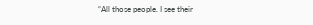“All those people. I see their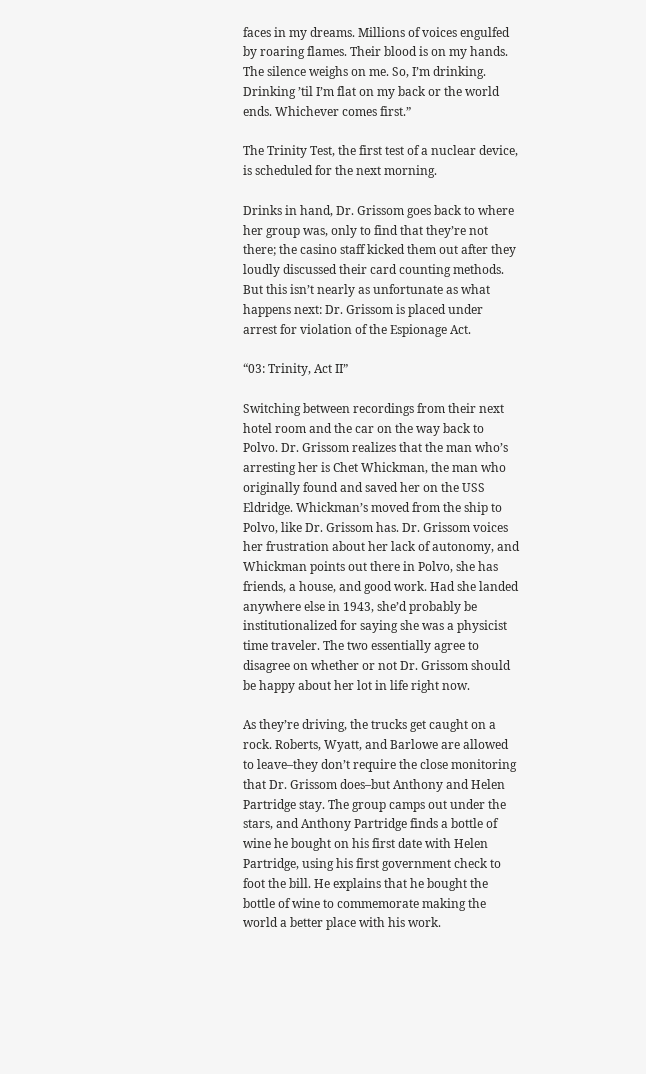faces in my dreams. Millions of voices engulfed by roaring flames. Their blood is on my hands. The silence weighs on me. So, I’m drinking. Drinking ’til I’m flat on my back or the world ends. Whichever comes first.”

The Trinity Test, the first test of a nuclear device, is scheduled for the next morning.

Drinks in hand, Dr. Grissom goes back to where her group was, only to find that they’re not there; the casino staff kicked them out after they loudly discussed their card counting methods. But this isn’t nearly as unfortunate as what happens next: Dr. Grissom is placed under arrest for violation of the Espionage Act.

“03: Trinity, Act II”

Switching between recordings from their next hotel room and the car on the way back to Polvo. Dr. Grissom realizes that the man who’s arresting her is Chet Whickman, the man who originally found and saved her on the USS Eldridge. Whickman’s moved from the ship to Polvo, like Dr. Grissom has. Dr. Grissom voices her frustration about her lack of autonomy, and Whickman points out there in Polvo, she has friends, a house, and good work. Had she landed anywhere else in 1943, she’d probably be institutionalized for saying she was a physicist time traveler. The two essentially agree to disagree on whether or not Dr. Grissom should be happy about her lot in life right now.

As they’re driving, the trucks get caught on a rock. Roberts, Wyatt, and Barlowe are allowed to leave–they don’t require the close monitoring that Dr. Grissom does–but Anthony and Helen Partridge stay. The group camps out under the stars, and Anthony Partridge finds a bottle of wine he bought on his first date with Helen Partridge, using his first government check to foot the bill. He explains that he bought the bottle of wine to commemorate making the world a better place with his work.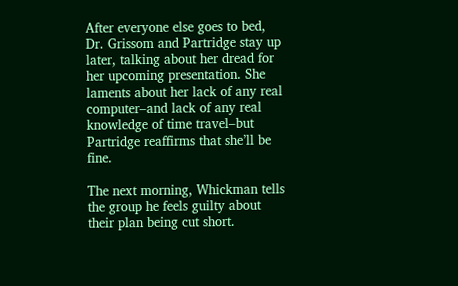After everyone else goes to bed, Dr. Grissom and Partridge stay up later, talking about her dread for her upcoming presentation. She laments about her lack of any real computer–and lack of any real knowledge of time travel–but Partridge reaffirms that she’ll be fine.

The next morning, Whickman tells the group he feels guilty about their plan being cut short.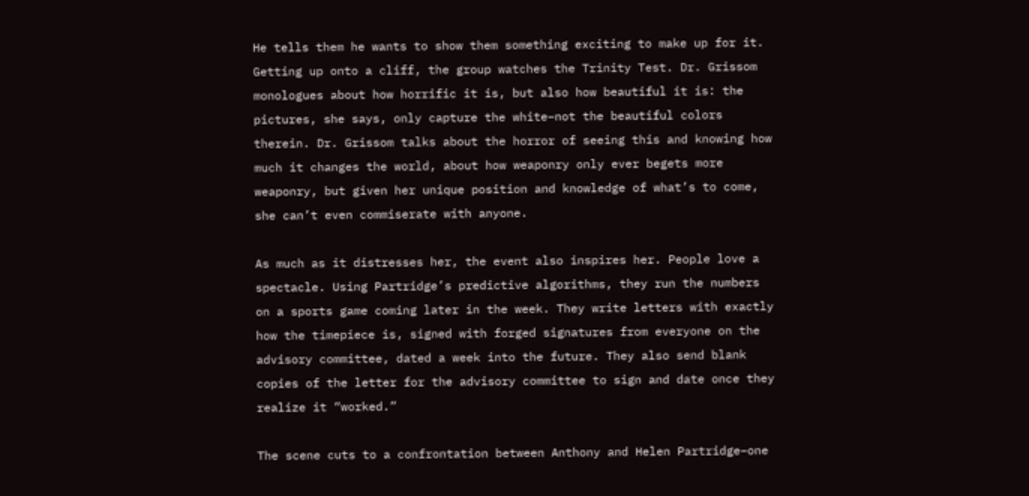He tells them he wants to show them something exciting to make up for it. Getting up onto a cliff, the group watches the Trinity Test. Dr. Grissom monologues about how horrific it is, but also how beautiful it is: the pictures, she says, only capture the white–not the beautiful colors therein. Dr. Grissom talks about the horror of seeing this and knowing how much it changes the world, about how weaponry only ever begets more weaponry, but given her unique position and knowledge of what’s to come, she can’t even commiserate with anyone.

As much as it distresses her, the event also inspires her. People love a spectacle. Using Partridge’s predictive algorithms, they run the numbers on a sports game coming later in the week. They write letters with exactly how the timepiece is, signed with forged signatures from everyone on the advisory committee, dated a week into the future. They also send blank copies of the letter for the advisory committee to sign and date once they realize it “worked.”

The scene cuts to a confrontation between Anthony and Helen Partridge–one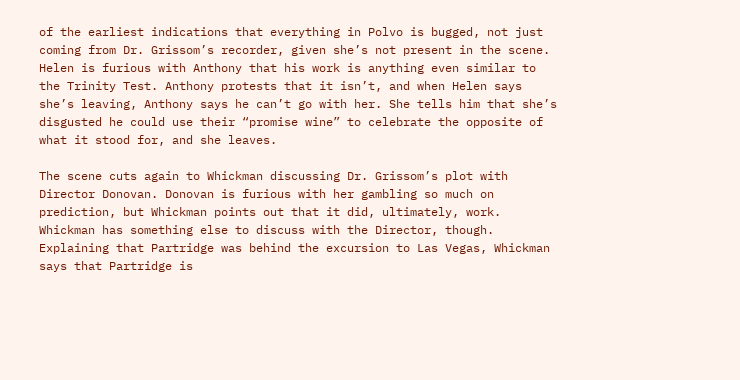of the earliest indications that everything in Polvo is bugged, not just coming from Dr. Grissom’s recorder, given she’s not present in the scene. Helen is furious with Anthony that his work is anything even similar to the Trinity Test. Anthony protests that it isn’t, and when Helen says she’s leaving, Anthony says he can’t go with her. She tells him that she’s disgusted he could use their “promise wine” to celebrate the opposite of what it stood for, and she leaves.

The scene cuts again to Whickman discussing Dr. Grissom’s plot with Director Donovan. Donovan is furious with her gambling so much on prediction, but Whickman points out that it did, ultimately, work. Whickman has something else to discuss with the Director, though. Explaining that Partridge was behind the excursion to Las Vegas, Whickman says that Partridge is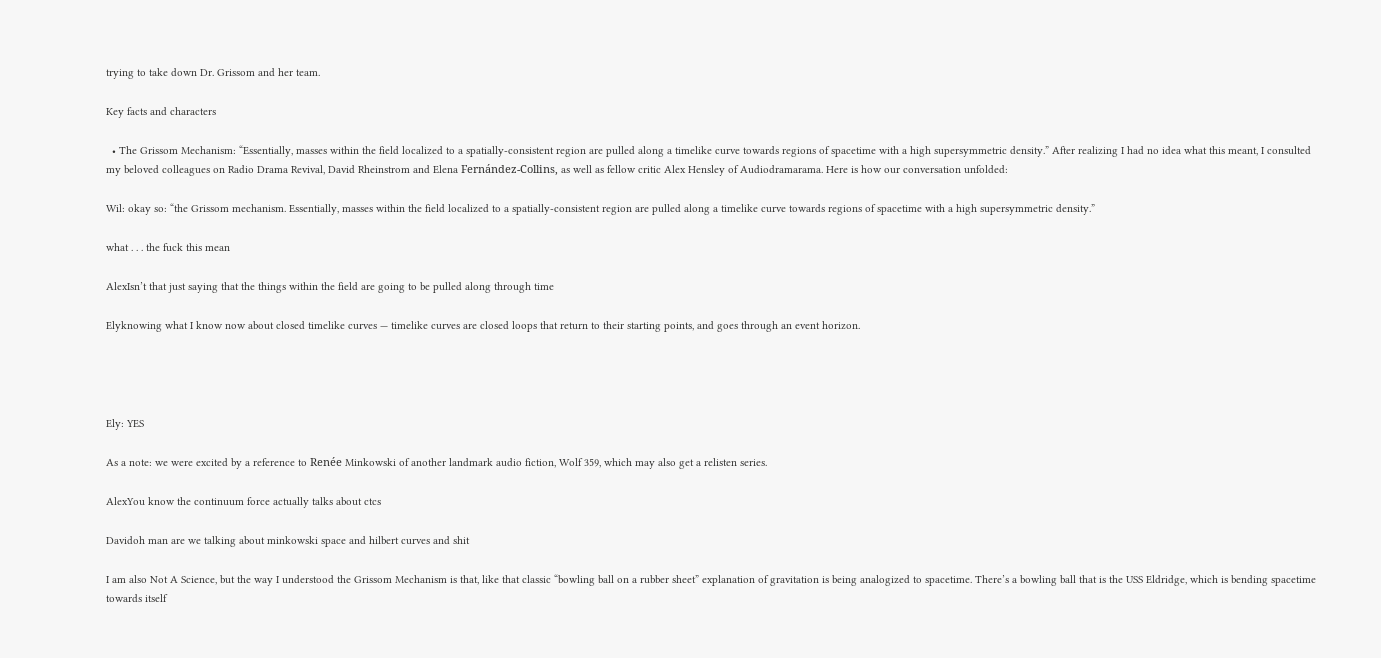trying to take down Dr. Grissom and her team.

Key facts and characters

  • The Grissom Mechanism: “Essentially, masses within the field localized to a spatially-consistent region are pulled along a timelike curve towards regions of spacetime with a high supersymmetric density.” After realizing I had no idea what this meant, I consulted my beloved colleagues on Radio Drama Revival, David Rheinstrom and Elena Fernández-Collins, as well as fellow critic Alex Hensley of Audiodramarama. Here is how our conversation unfolded:

Wil: okay so: “the Grissom mechanism. Essentially, masses within the field localized to a spatially-consistent region are pulled along a timelike curve towards regions of spacetime with a high supersymmetric density.”

what . . . the fuck this mean

AlexIsn’t that just saying that the things within the field are going to be pulled along through time

Elyknowing what I know now about closed timelike curves — timelike curves are closed loops that return to their starting points, and goes through an event horizon.




Ely: YES

As a note: we were excited by a reference to Renée Minkowski of another landmark audio fiction, Wolf 359, which may also get a relisten series.

AlexYou know the continuum force actually talks about ctcs

Davidoh man are we talking about minkowski space and hilbert curves and shit

I am also Not A Science, but the way I understood the Grissom Mechanism is that, like that classic “bowling ball on a rubber sheet” explanation of gravitation is being analogized to spacetime. There’s a bowling ball that is the USS Eldridge, which is bending spacetime towards itself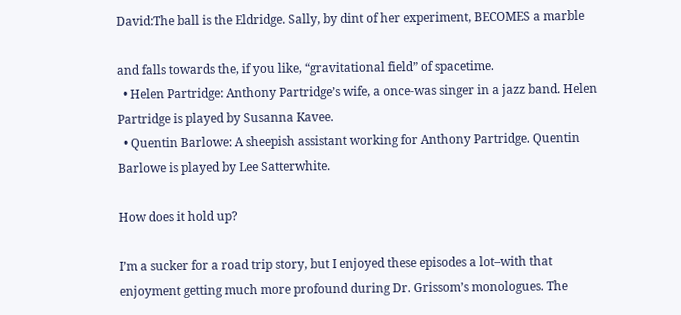David:The ball is the Eldridge. Sally, by dint of her experiment, BECOMES a marble

and falls towards the, if you like, “gravitational field” of spacetime.
  • Helen Partridge: Anthony Partridge’s wife, a once-was singer in a jazz band. Helen Partridge is played by Susanna Kavee.
  • Quentin Barlowe: A sheepish assistant working for Anthony Partridge. Quentin Barlowe is played by Lee Satterwhite.

How does it hold up?

I’m a sucker for a road trip story, but I enjoyed these episodes a lot–with that enjoyment getting much more profound during Dr. Grissom’s monologues. The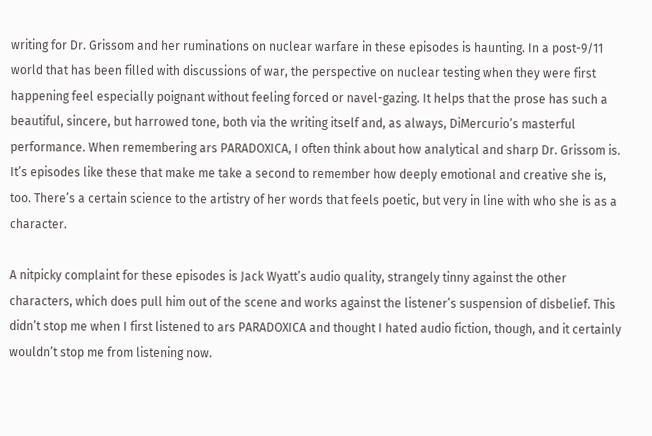writing for Dr. Grissom and her ruminations on nuclear warfare in these episodes is haunting. In a post-9/11 world that has been filled with discussions of war, the perspective on nuclear testing when they were first happening feel especially poignant without feeling forced or navel-gazing. It helps that the prose has such a beautiful, sincere, but harrowed tone, both via the writing itself and, as always, DiMercurio’s masterful performance. When remembering ars PARADOXICA, I often think about how analytical and sharp Dr. Grissom is. It’s episodes like these that make me take a second to remember how deeply emotional and creative she is, too. There’s a certain science to the artistry of her words that feels poetic, but very in line with who she is as a character.

A nitpicky complaint for these episodes is Jack Wyatt’s audio quality, strangely tinny against the other characters, which does pull him out of the scene and works against the listener’s suspension of disbelief. This didn’t stop me when I first listened to ars PARADOXICA and thought I hated audio fiction, though, and it certainly wouldn’t stop me from listening now.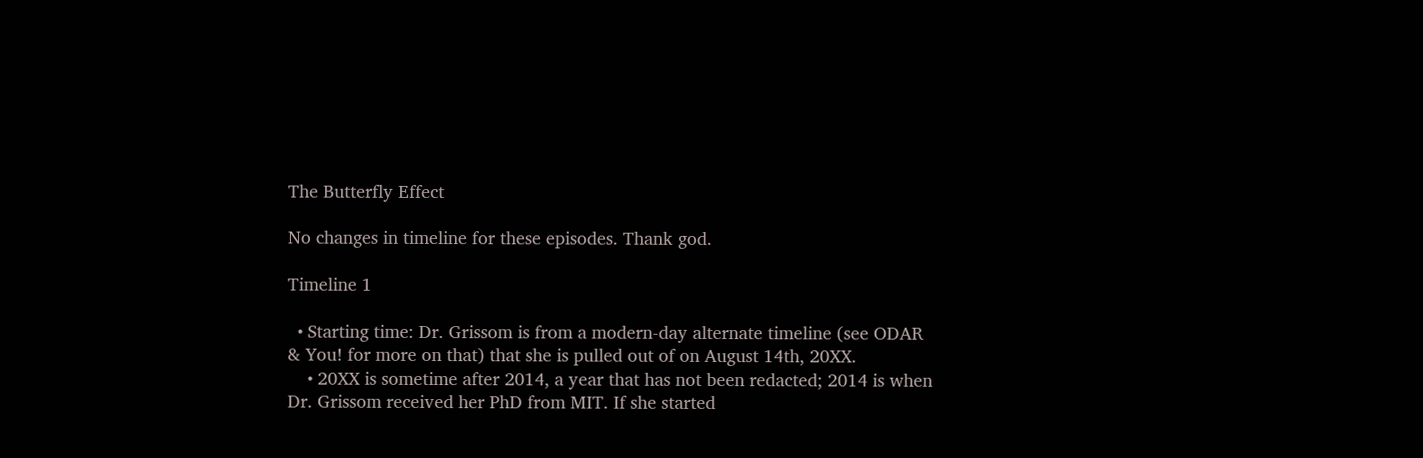The Butterfly Effect

No changes in timeline for these episodes. Thank god.

Timeline 1

  • Starting time: Dr. Grissom is from a modern-day alternate timeline (see ODAR & You! for more on that) that she is pulled out of on August 14th, 20XX.
    • 20XX is sometime after 2014, a year that has not been redacted; 2014 is when Dr. Grissom received her PhD from MIT. If she started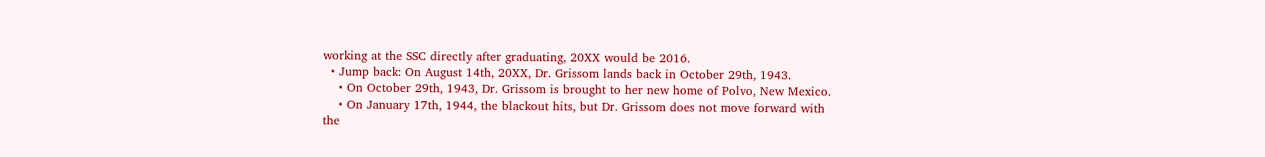working at the SSC directly after graduating, 20XX would be 2016.
  • Jump back: On August 14th, 20XX, Dr. Grissom lands back in October 29th, 1943.
    • On October 29th, 1943, Dr. Grissom is brought to her new home of Polvo, New Mexico.
    • On January 17th, 1944, the blackout hits, but Dr. Grissom does not move forward with the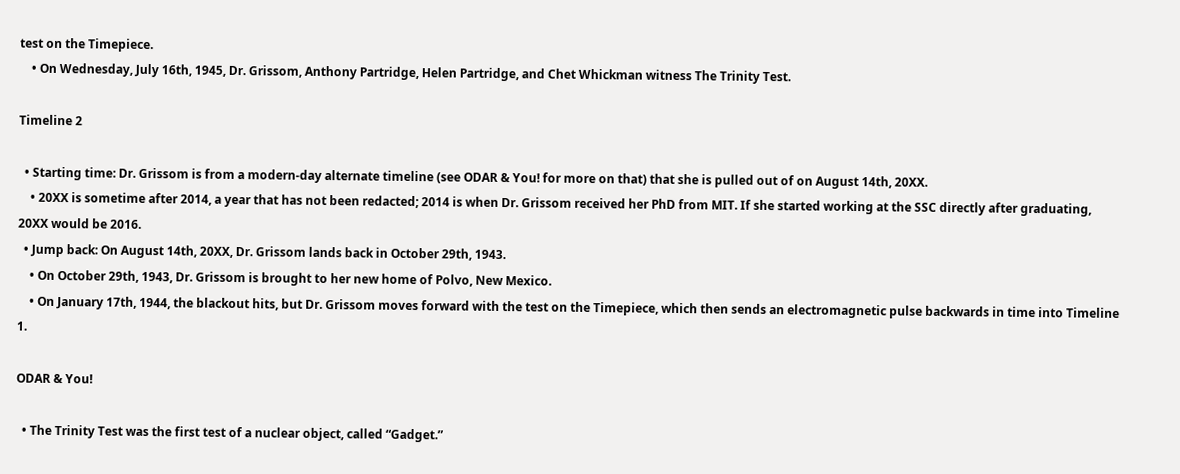test on the Timepiece.
    • On Wednesday, July 16th, 1945, Dr. Grissom, Anthony Partridge, Helen Partridge, and Chet Whickman witness The Trinity Test.

Timeline 2

  • Starting time: Dr. Grissom is from a modern-day alternate timeline (see ODAR & You! for more on that) that she is pulled out of on August 14th, 20XX.
    • 20XX is sometime after 2014, a year that has not been redacted; 2014 is when Dr. Grissom received her PhD from MIT. If she started working at the SSC directly after graduating, 20XX would be 2016.
  • Jump back: On August 14th, 20XX, Dr. Grissom lands back in October 29th, 1943.
    • On October 29th, 1943, Dr. Grissom is brought to her new home of Polvo, New Mexico.
    • On January 17th, 1944, the blackout hits, but Dr. Grissom moves forward with the test on the Timepiece, which then sends an electromagnetic pulse backwards in time into Timeline 1.

ODAR & You!

  • The Trinity Test was the first test of a nuclear object, called “Gadget.”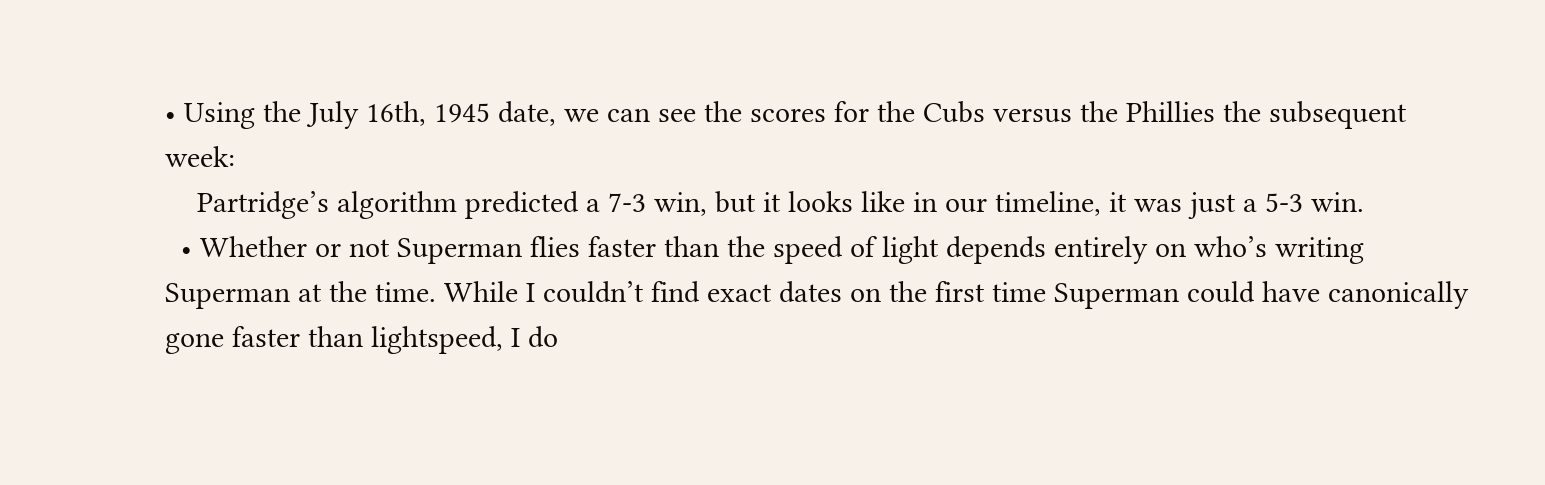• Using the July 16th, 1945 date, we can see the scores for the Cubs versus the Phillies the subsequent week:
    Partridge’s algorithm predicted a 7-3 win, but it looks like in our timeline, it was just a 5-3 win.
  • Whether or not Superman flies faster than the speed of light depends entirely on who’s writing Superman at the time. While I couldn’t find exact dates on the first time Superman could have canonically gone faster than lightspeed, I do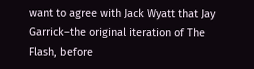want to agree with Jack Wyatt that Jay Garrick–the original iteration of The Flash, before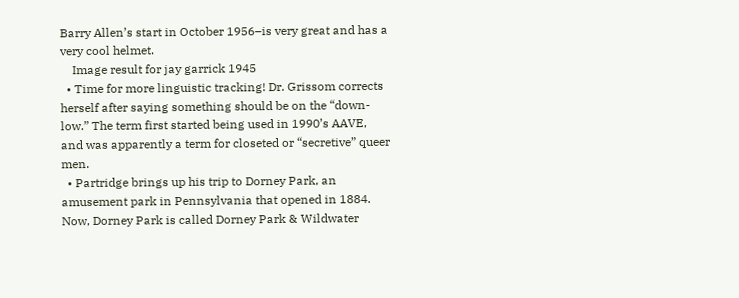Barry Allen’s start in October 1956–is very great and has a very cool helmet.
    Image result for jay garrick 1945
  • Time for more linguistic tracking! Dr. Grissom corrects herself after saying something should be on the “down-low.” The term first started being used in 1990’s AAVE, and was apparently a term for closeted or “secretive” queer men.
  • Partridge brings up his trip to Dorney Park, an amusement park in Pennsylvania that opened in 1884. Now, Dorney Park is called Dorney Park & Wildwater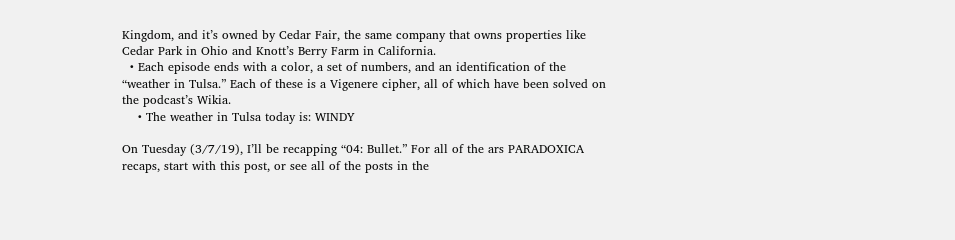Kingdom, and it’s owned by Cedar Fair, the same company that owns properties like Cedar Park in Ohio and Knott’s Berry Farm in California.
  • Each episode ends with a color, a set of numbers, and an identification of the “weather in Tulsa.” Each of these is a Vigenere cipher, all of which have been solved on the podcast’s Wikia.
    • The weather in Tulsa today is: WINDY

On Tuesday (3/7/19), I’ll be recapping “04: Bullet.” For all of the ars PARADOXICA recaps, start with this post, or see all of the posts in the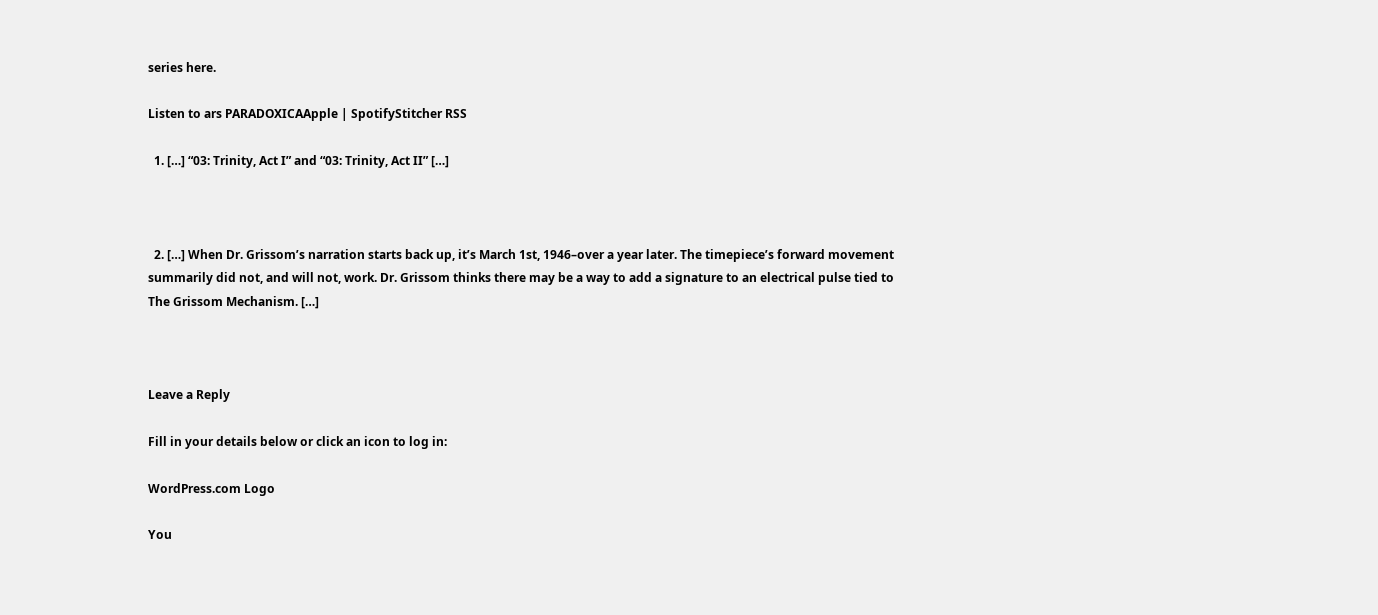series here.

Listen to ars PARADOXICAApple | SpotifyStitcher RSS

  1. […] “03: Trinity, Act I” and “03: Trinity, Act II” […]



  2. […] When Dr. Grissom’s narration starts back up, it’s March 1st, 1946–over a year later. The timepiece’s forward movement summarily did not, and will not, work. Dr. Grissom thinks there may be a way to add a signature to an electrical pulse tied to The Grissom Mechanism. […]



Leave a Reply

Fill in your details below or click an icon to log in:

WordPress.com Logo

You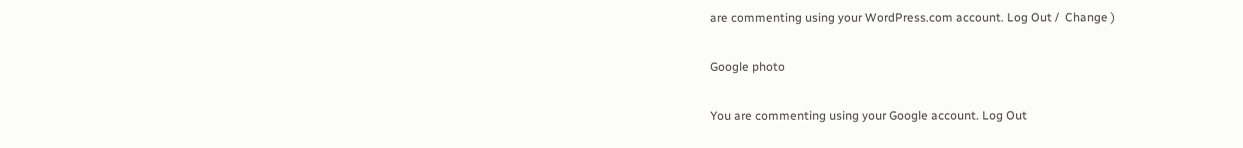are commenting using your WordPress.com account. Log Out /  Change )

Google photo

You are commenting using your Google account. Log Out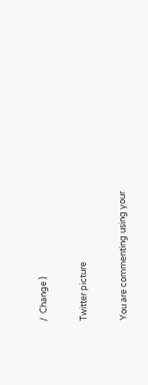/  Change )

Twitter picture

You are commenting using your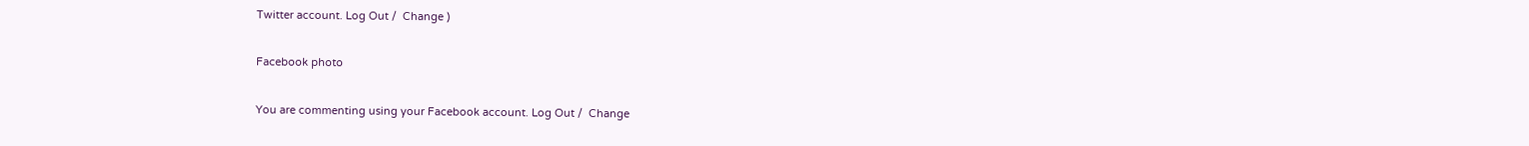Twitter account. Log Out /  Change )

Facebook photo

You are commenting using your Facebook account. Log Out /  Change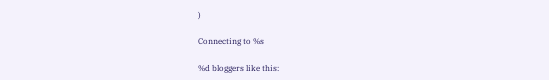)

Connecting to %s

%d bloggers like this: